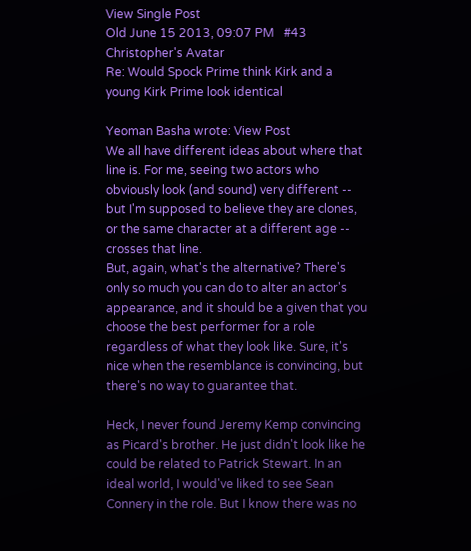View Single Post
Old June 15 2013, 09:07 PM   #43
Christopher's Avatar
Re: Would Spock Prime think Kirk and a young Kirk Prime look identical

Yeoman Basha wrote: View Post
We all have different ideas about where that line is. For me, seeing two actors who obviously look (and sound) very different -- but I'm supposed to believe they are clones, or the same character at a different age -- crosses that line.
But, again, what's the alternative? There's only so much you can do to alter an actor's appearance, and it should be a given that you choose the best performer for a role regardless of what they look like. Sure, it's nice when the resemblance is convincing, but there's no way to guarantee that.

Heck, I never found Jeremy Kemp convincing as Picard's brother. He just didn't look like he could be related to Patrick Stewart. In an ideal world, I would've liked to see Sean Connery in the role. But I know there was no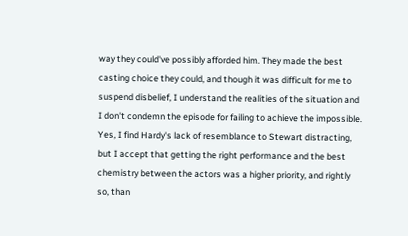way they could've possibly afforded him. They made the best casting choice they could, and though it was difficult for me to suspend disbelief, I understand the realities of the situation and I don't condemn the episode for failing to achieve the impossible. Yes, I find Hardy's lack of resemblance to Stewart distracting, but I accept that getting the right performance and the best chemistry between the actors was a higher priority, and rightly so, than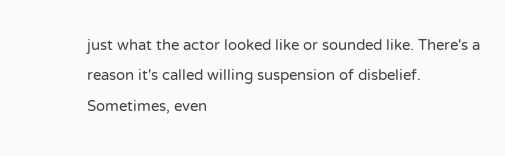just what the actor looked like or sounded like. There's a reason it's called willing suspension of disbelief. Sometimes, even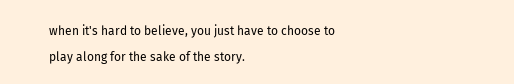when it's hard to believe, you just have to choose to play along for the sake of the story.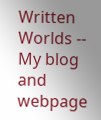Written Worlds -- My blog and webpage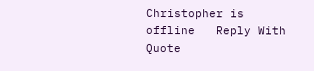Christopher is offline   Reply With Quote